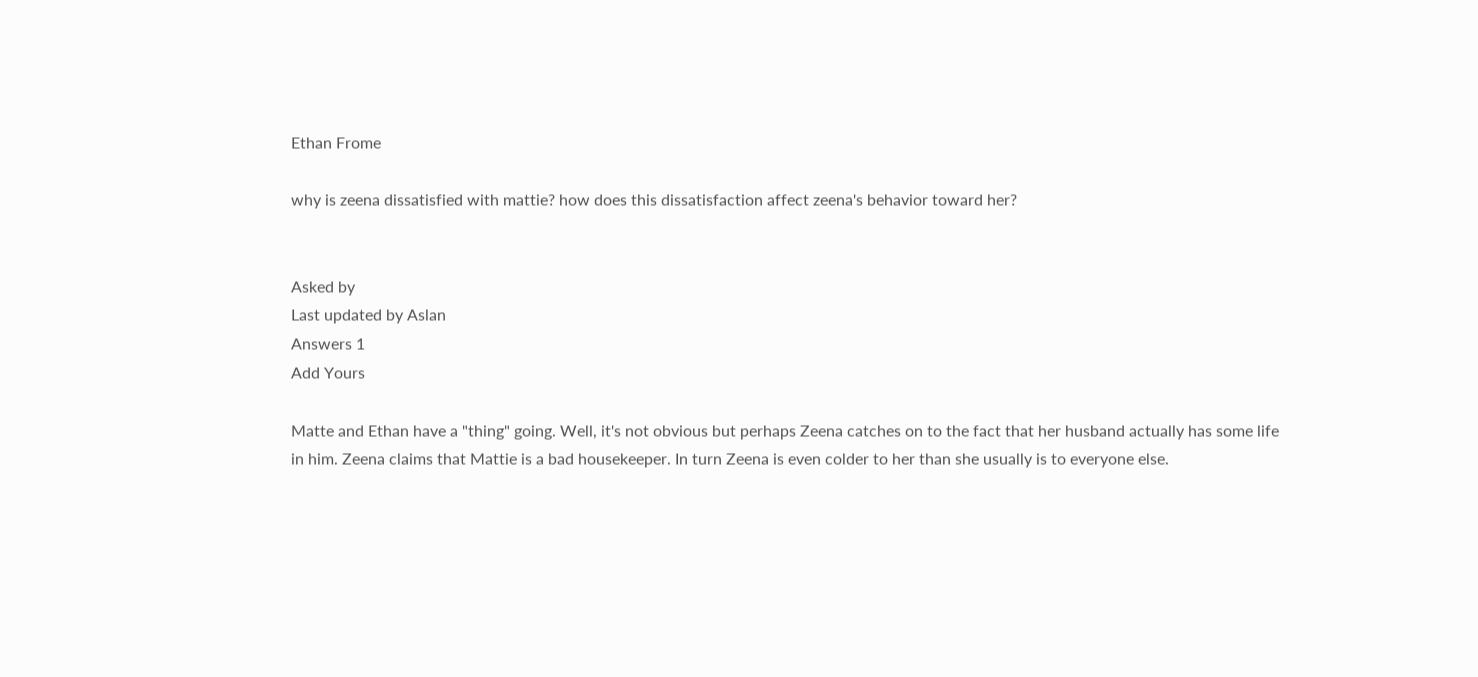Ethan Frome

why is zeena dissatisfied with mattie? how does this dissatisfaction affect zeena's behavior toward her?


Asked by
Last updated by Aslan
Answers 1
Add Yours

Matte and Ethan have a "thing" going. Well, it's not obvious but perhaps Zeena catches on to the fact that her husband actually has some life in him. Zeena claims that Mattie is a bad housekeeper. In turn Zeena is even colder to her than she usually is to everyone else.